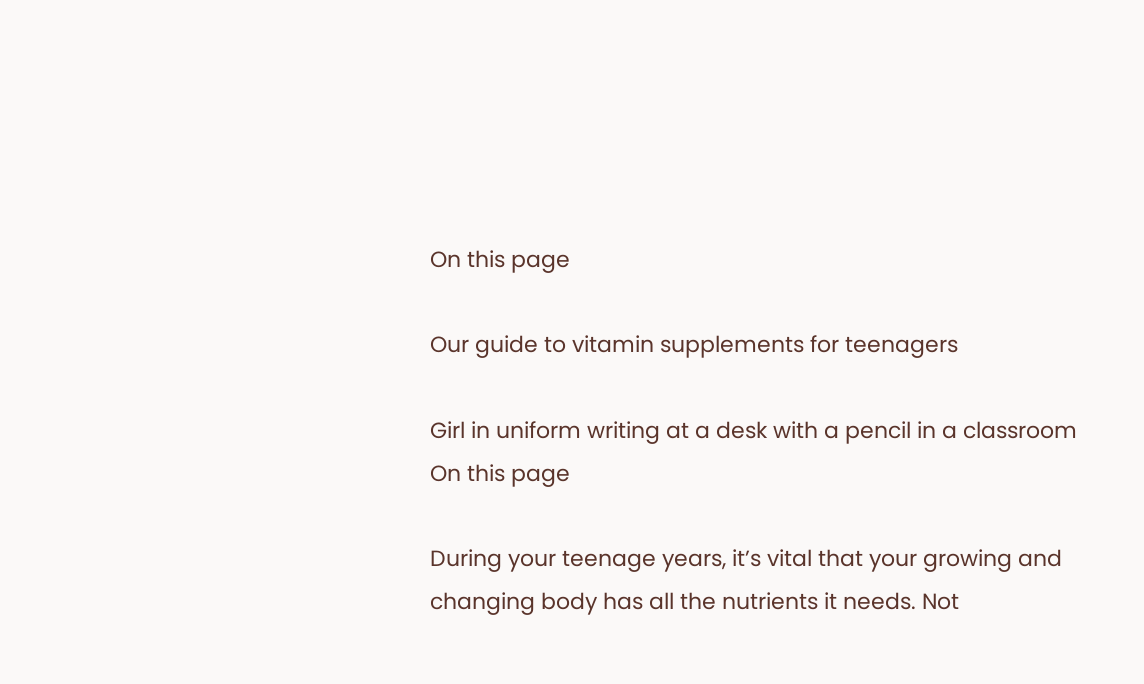On this page

Our guide to vitamin supplements for teenagers

Girl in uniform writing at a desk with a pencil in a classroom
On this page

During your teenage years, it’s vital that your growing and changing body has all the nutrients it needs. Not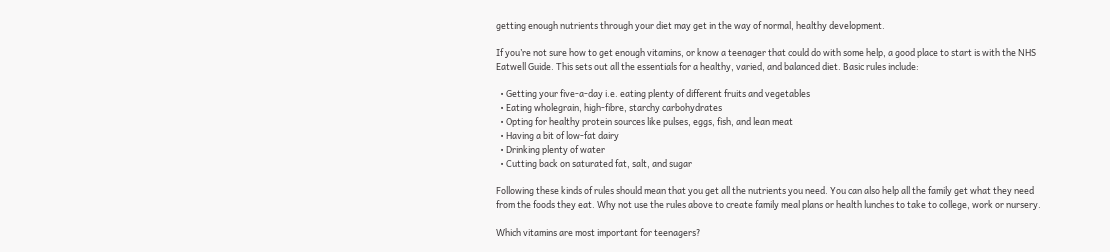getting enough nutrients through your diet may get in the way of normal, healthy development.

If you’re not sure how to get enough vitamins, or know a teenager that could do with some help, a good place to start is with the NHS Eatwell Guide. This sets out all the essentials for a healthy, varied, and balanced diet. Basic rules include:

  • Getting your five-a-day i.e. eating plenty of different fruits and vegetables
  • Eating wholegrain, high-fibre, starchy carbohydrates
  • Opting for healthy protein sources like pulses, eggs, fish, and lean meat
  • Having a bit of low-fat dairy
  • Drinking plenty of water
  • Cutting back on saturated fat, salt, and sugar

Following these kinds of rules should mean that you get all the nutrients you need. You can also help all the family get what they need from the foods they eat. Why not use the rules above to create family meal plans or health lunches to take to college, work or nursery.

Which vitamins are most important for teenagers?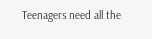Teenagers need all the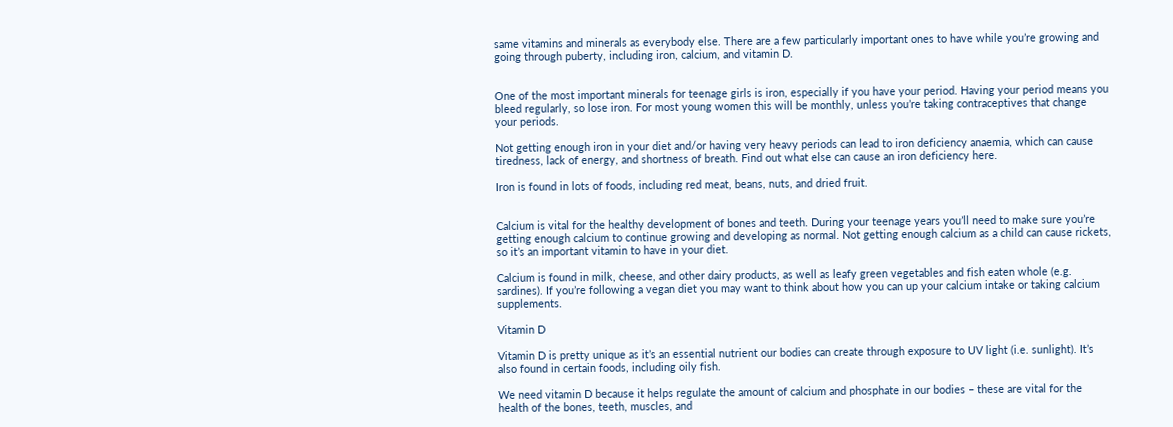same vitamins and minerals as everybody else. There are a few particularly important ones to have while you’re growing and going through puberty, including iron, calcium, and vitamin D.


One of the most important minerals for teenage girls is iron, especially if you have your period. Having your period means you bleed regularly, so lose iron. For most young women this will be monthly, unless you’re taking contraceptives that change your periods.

Not getting enough iron in your diet and/or having very heavy periods can lead to iron deficiency anaemia, which can cause tiredness, lack of energy, and shortness of breath. Find out what else can cause an iron deficiency here.

Iron is found in lots of foods, including red meat, beans, nuts, and dried fruit.


Calcium is vital for the healthy development of bones and teeth. During your teenage years you’ll need to make sure you’re getting enough calcium to continue growing and developing as normal. Not getting enough calcium as a child can cause rickets, so it’s an important vitamin to have in your diet.

Calcium is found in milk, cheese, and other dairy products, as well as leafy green vegetables and fish eaten whole (e.g. sardines). If you’re following a vegan diet you may want to think about how you can up your calcium intake or taking calcium supplements.

Vitamin D

Vitamin D is pretty unique as it’s an essential nutrient our bodies can create through exposure to UV light (i.e. sunlight). It’s also found in certain foods, including oily fish.

We need vitamin D because it helps regulate the amount of calcium and phosphate in our bodies – these are vital for the health of the bones, teeth, muscles, and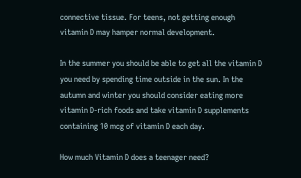connective tissue. For teens, not getting enough vitamin D may hamper normal development.

In the summer you should be able to get all the vitamin D you need by spending time outside in the sun. In the autumn and winter you should consider eating more vitamin D-rich foods and take vitamin D supplements containing 10 mcg of vitamin D each day.

How much Vitamin D does a teenager need?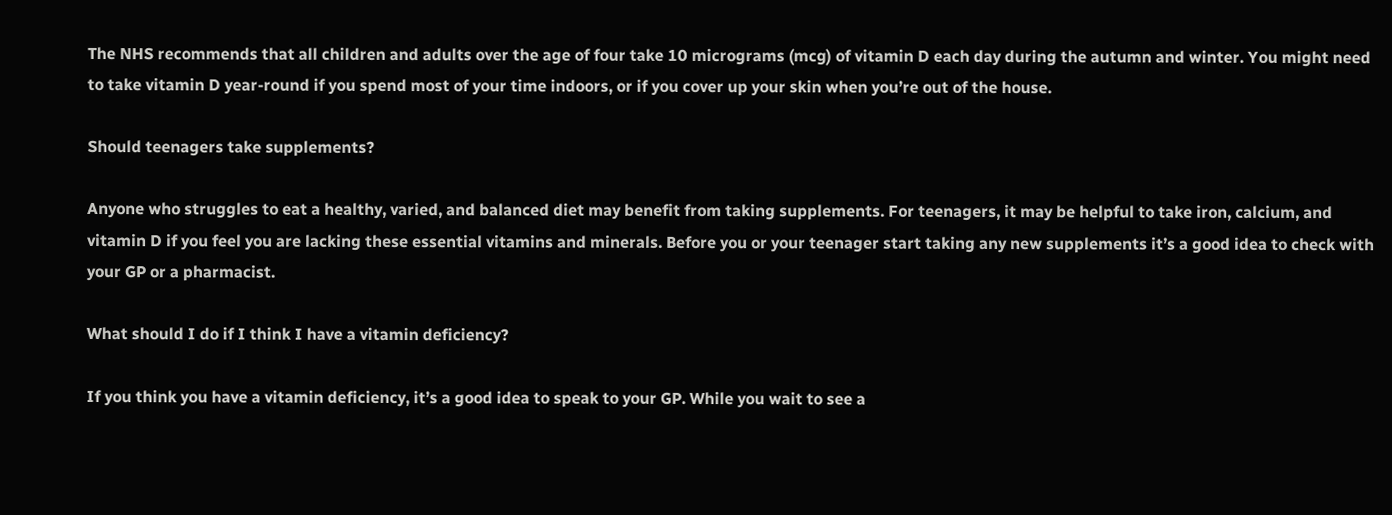The NHS recommends that all children and adults over the age of four take 10 micrograms (mcg) of vitamin D each day during the autumn and winter. You might need to take vitamin D year-round if you spend most of your time indoors, or if you cover up your skin when you’re out of the house.

Should teenagers take supplements?

Anyone who struggles to eat a healthy, varied, and balanced diet may benefit from taking supplements. For teenagers, it may be helpful to take iron, calcium, and vitamin D if you feel you are lacking these essential vitamins and minerals. Before you or your teenager start taking any new supplements it’s a good idea to check with your GP or a pharmacist.

What should I do if I think I have a vitamin deficiency?

If you think you have a vitamin deficiency, it’s a good idea to speak to your GP. While you wait to see a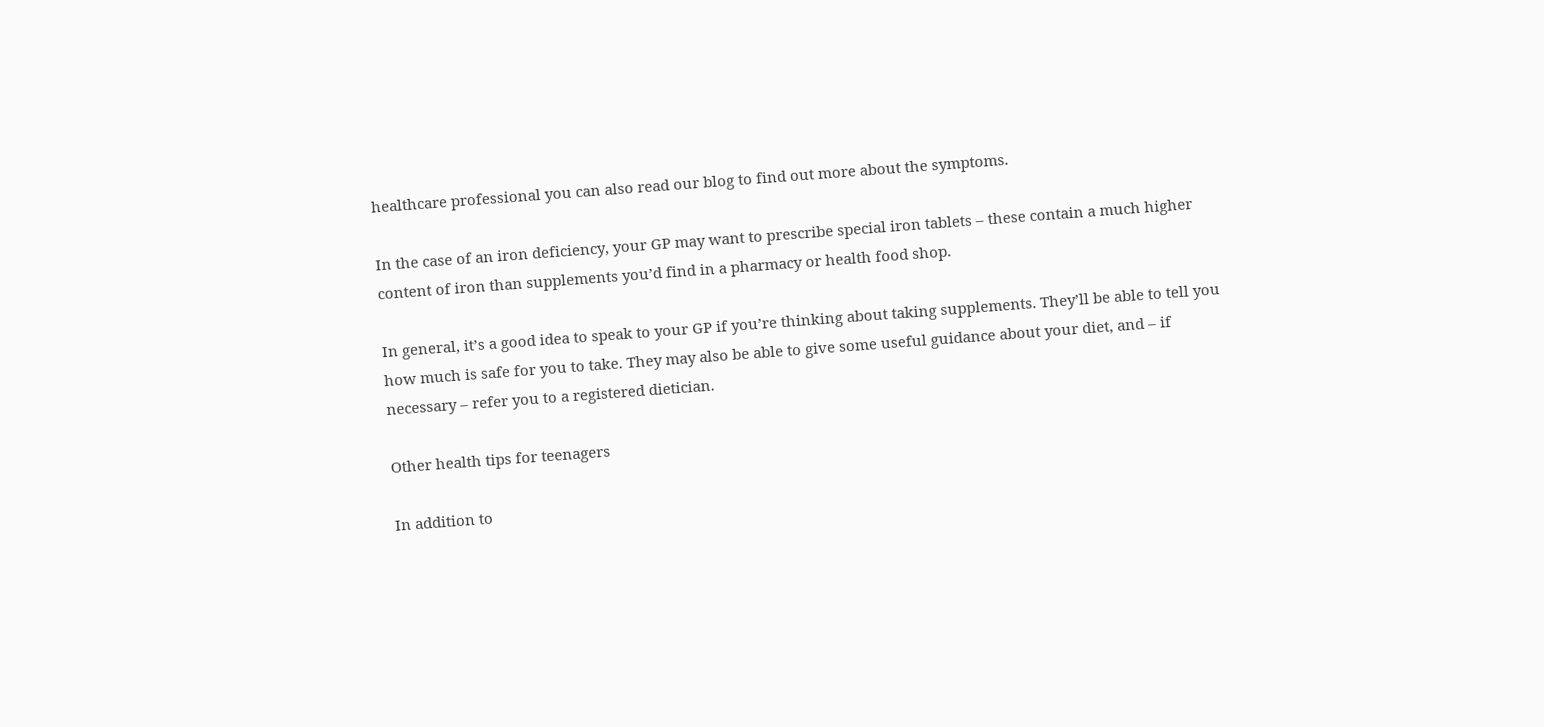healthcare professional you can also read our blog to find out more about the symptoms.

In the case of an iron deficiency, your GP may want to prescribe special iron tablets – these contain a much higher content of iron than supplements you’d find in a pharmacy or health food shop.

In general, it’s a good idea to speak to your GP if you’re thinking about taking supplements. They’ll be able to tell you how much is safe for you to take. They may also be able to give some useful guidance about your diet, and – if necessary – refer you to a registered dietician.

Other health tips for teenagers

In addition to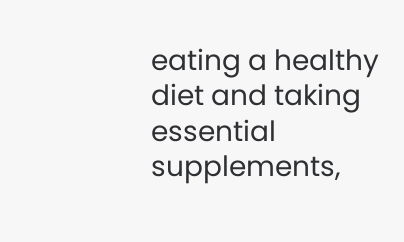eating a healthy diet and taking essential supplements,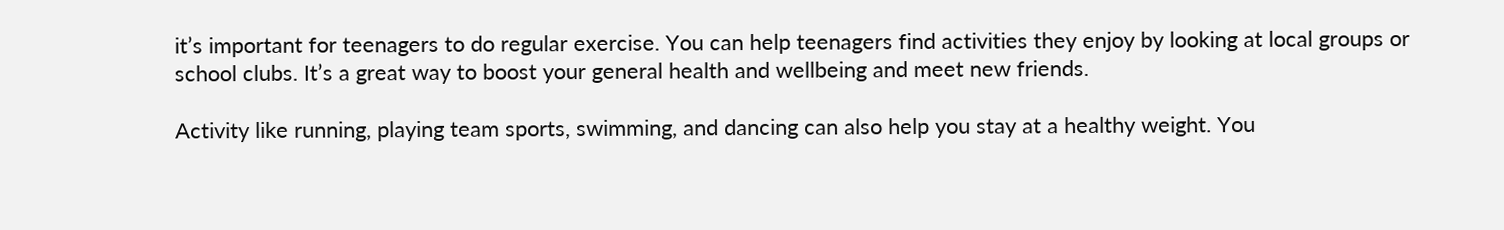it’s important for teenagers to do regular exercise. You can help teenagers find activities they enjoy by looking at local groups or school clubs. It’s a great way to boost your general health and wellbeing and meet new friends.

Activity like running, playing team sports, swimming, and dancing can also help you stay at a healthy weight. You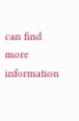can find more information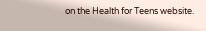on the Health for Teens website.